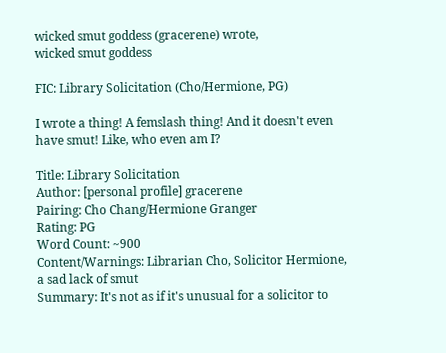wicked smut goddess (gracerene) wrote,
wicked smut goddess

FIC: Library Solicitation (Cho/Hermione, PG)

I wrote a thing! A femslash thing! And it doesn't even have smut! Like, who even am I?

Title: Library Solicitation
Author: [personal profile] gracerene
Pairing: Cho Chang/Hermione Granger
Rating: PG
Word Count: ~900
Content/Warnings: Librarian Cho, Solicitor Hermione, a sad lack of smut
Summary: It's not as if it's unusual for a solicitor to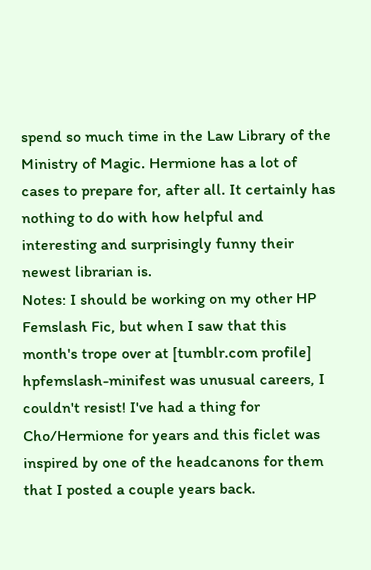spend so much time in the Law Library of the Ministry of Magic. Hermione has a lot of cases to prepare for, after all. It certainly has nothing to do with how helpful and interesting and surprisingly funny their newest librarian is.
Notes: I should be working on my other HP Femslash Fic, but when I saw that this month's trope over at [tumblr.com profile] hpfemslash-minifest was unusual careers, I couldn't resist! I've had a thing for Cho/Hermione for years and this ficlet was inspired by one of the headcanons for them that I posted a couple years back.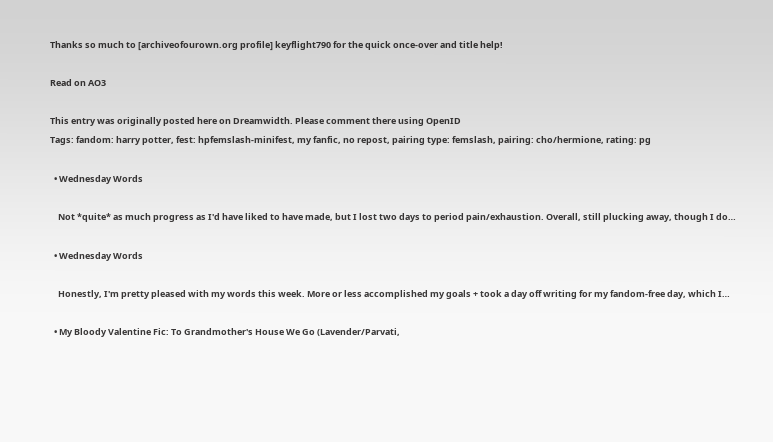Thanks so much to [archiveofourown.org profile] keyflight790 for the quick once-over and title help!

Read on AO3

This entry was originally posted here on Dreamwidth. Please comment there using OpenID
Tags: fandom: harry potter, fest: hpfemslash-minifest, my fanfic, no repost, pairing type: femslash, pairing: cho/hermione, rating: pg

  • Wednesday Words

    Not *quite* as much progress as I'd have liked to have made, but I lost two days to period pain/exhaustion. Overall, still plucking away, though I do…

  • Wednesday Words

    Honestly, I'm pretty pleased with my words this week. More or less accomplished my goals + took a day off writing for my fandom-free day, which I…

  • My Bloody Valentine Fic: To Grandmother's House We Go (Lavender/Parvati,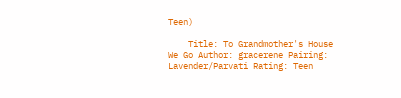Teen)

    Title: To Grandmother's House We Go Author: gracerene Pairing: Lavender/Parvati Rating: Teen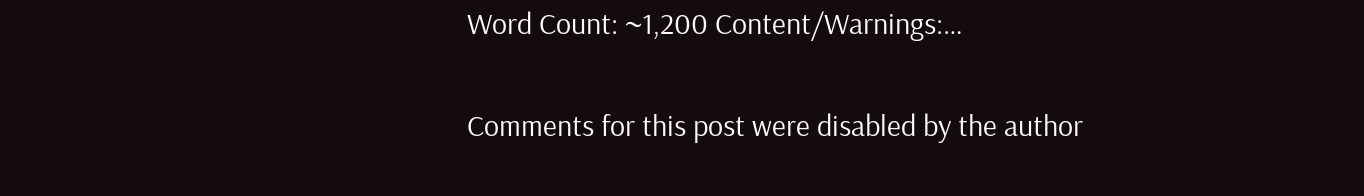Word Count: ~1,200 Content/Warnings:…

Comments for this post were disabled by the author